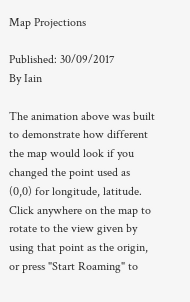Map Projections

Published: 30/09/2017
By Iain

The animation above was built to demonstrate how different the map would look if you changed the point used as (0,0) for longitude, latitude. Click anywhere on the map to rotate to the view given by using that point as the origin, or press "Start Roaming" to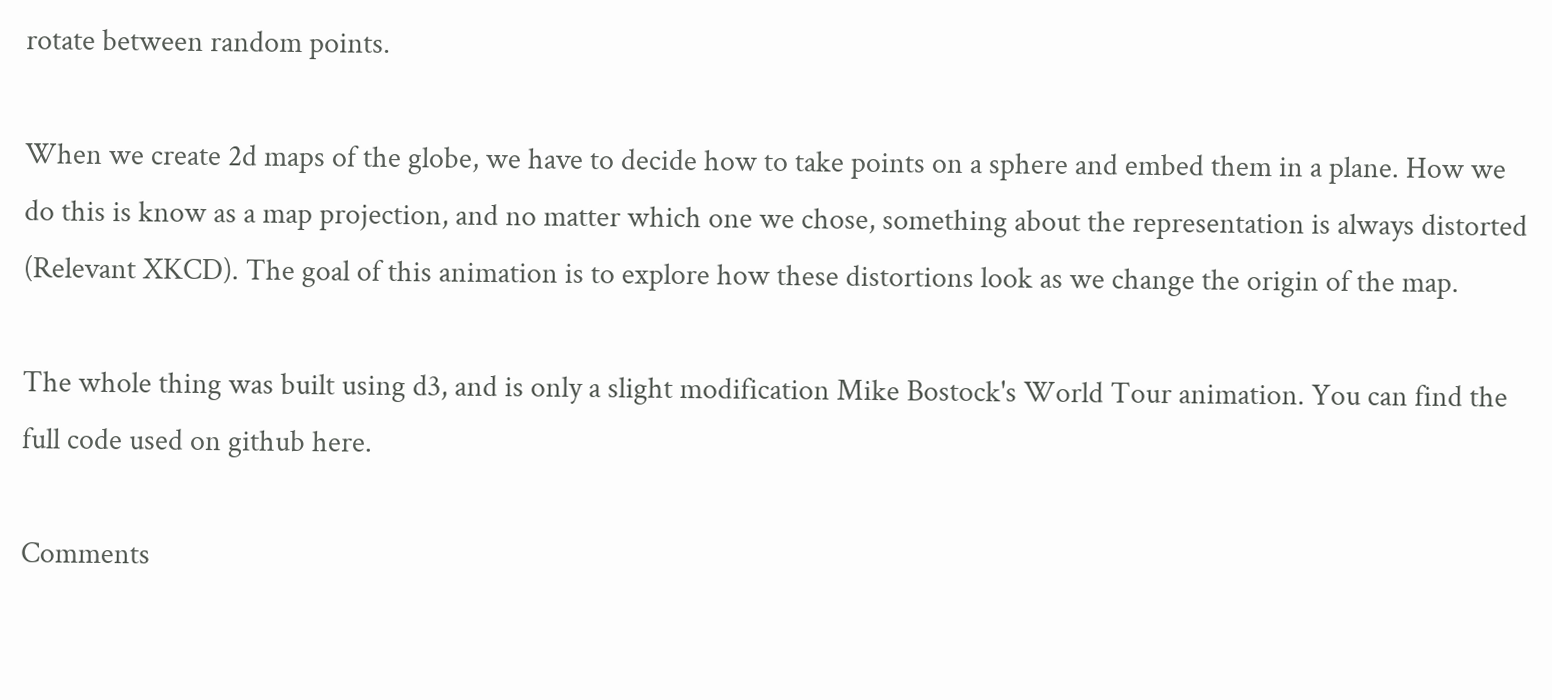rotate between random points.

When we create 2d maps of the globe, we have to decide how to take points on a sphere and embed them in a plane. How we do this is know as a map projection, and no matter which one we chose, something about the representation is always distorted (Relevant XKCD). The goal of this animation is to explore how these distortions look as we change the origin of the map.

The whole thing was built using d3, and is only a slight modification Mike Bostock's World Tour animation. You can find the full code used on github here.

Comments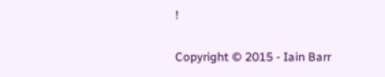!

Copyright © 2015 - Iain Barr